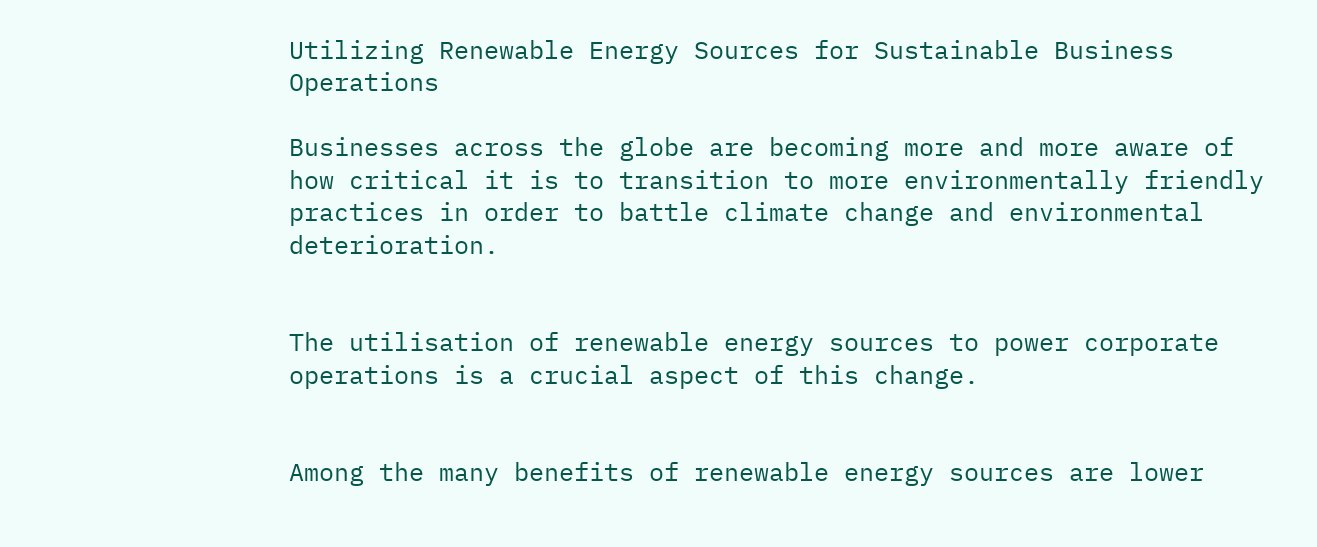Utilizing Renewable Energy Sources for Sustainable Business Operations

Businesses across the globe are becoming more and more aware of how critical it is to transition to more environmentally friendly practices in order to battle climate change and environmental deterioration.


The utilisation of renewable energy sources to power corporate operations is a crucial aspect of this change.


Among the many benefits of renewable energy sources are lower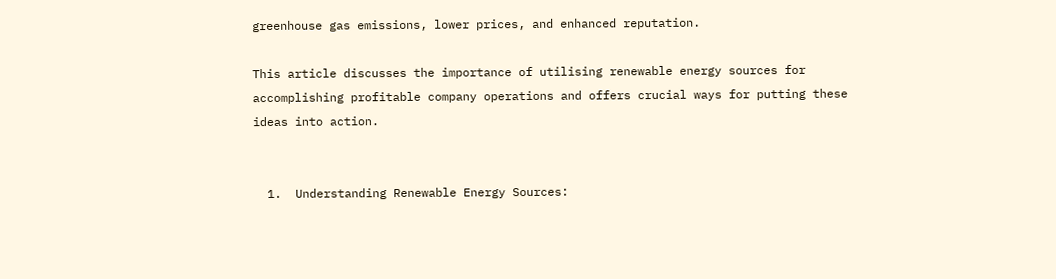greenhouse gas emissions, lower prices, and enhanced reputation.

This article discusses the importance of utilising renewable energy sources for accomplishing profitable company operations and offers crucial ways for putting these ideas into action.


  1.  Understanding Renewable Energy Sources: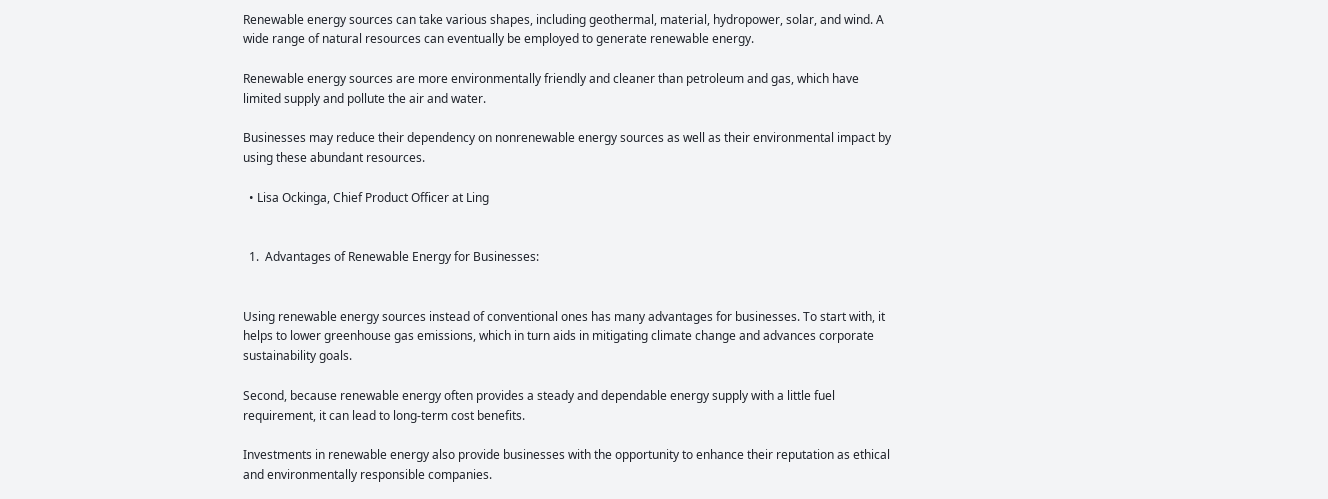Renewable energy sources can take various shapes, including geothermal, material, hydropower, solar, and wind. A wide range of natural resources can eventually be employed to generate renewable energy.

Renewable energy sources are more environmentally friendly and cleaner than petroleum and gas, which have limited supply and pollute the air and water.

Businesses may reduce their dependency on nonrenewable energy sources as well as their environmental impact by using these abundant resources.

  • Lisa Ockinga, Chief Product Officer at Ling


  1.  Advantages of Renewable Energy for Businesses:


Using renewable energy sources instead of conventional ones has many advantages for businesses. To start with, it helps to lower greenhouse gas emissions, which in turn aids in mitigating climate change and advances corporate sustainability goals.

Second, because renewable energy often provides a steady and dependable energy supply with a little fuel requirement, it can lead to long-term cost benefits.

Investments in renewable energy also provide businesses with the opportunity to enhance their reputation as ethical and environmentally responsible companies.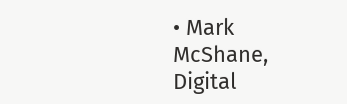• Mark McShane, Digital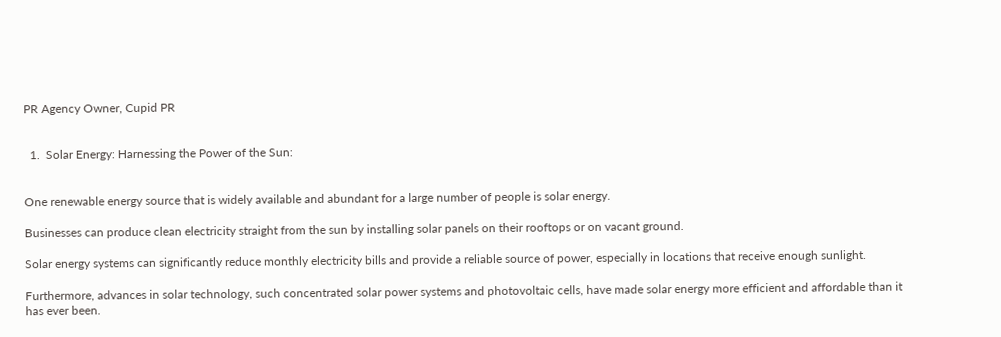PR Agency Owner, Cupid PR


  1.  Solar Energy: Harnessing the Power of the Sun:


One renewable energy source that is widely available and abundant for a large number of people is solar energy.

Businesses can produce clean electricity straight from the sun by installing solar panels on their rooftops or on vacant ground.

Solar energy systems can significantly reduce monthly electricity bills and provide a reliable source of power, especially in locations that receive enough sunlight.

Furthermore, advances in solar technology, such concentrated solar power systems and photovoltaic cells, have made solar energy more efficient and affordable than it has ever been.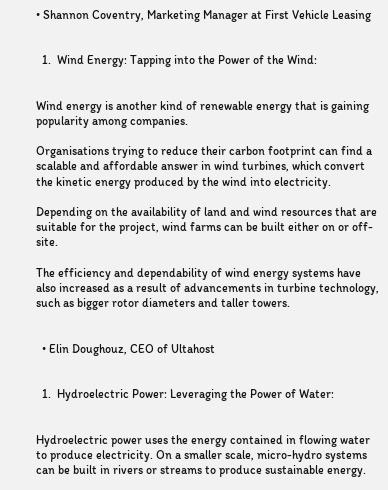• Shannon Coventry, Marketing Manager at First Vehicle Leasing


  1.  Wind Energy: Tapping into the Power of the Wind:


Wind energy is another kind of renewable energy that is gaining popularity among companies.

Organisations trying to reduce their carbon footprint can find a scalable and affordable answer in wind turbines, which convert the kinetic energy produced by the wind into electricity.

Depending on the availability of land and wind resources that are suitable for the project, wind farms can be built either on or off-site.

The efficiency and dependability of wind energy systems have also increased as a result of advancements in turbine technology, such as bigger rotor diameters and taller towers.


  • Elin Doughouz, CEO of Ultahost


  1.  Hydroelectric Power: Leveraging the Power of Water:


Hydroelectric power uses the energy contained in flowing water to produce electricity. On a smaller scale, micro-hydro systems can be built in rivers or streams to produce sustainable energy.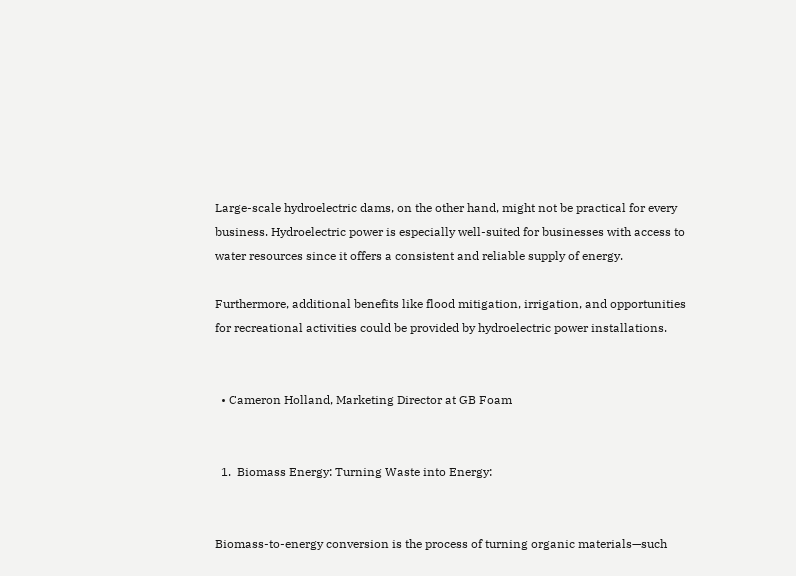Large-scale hydroelectric dams, on the other hand, might not be practical for every business. Hydroelectric power is especially well-suited for businesses with access to water resources since it offers a consistent and reliable supply of energy.

Furthermore, additional benefits like flood mitigation, irrigation, and opportunities for recreational activities could be provided by hydroelectric power installations.


  • Cameron Holland, Marketing Director at GB Foam


  1.  Biomass Energy: Turning Waste into Energy:


Biomass-to-energy conversion is the process of turning organic materials—such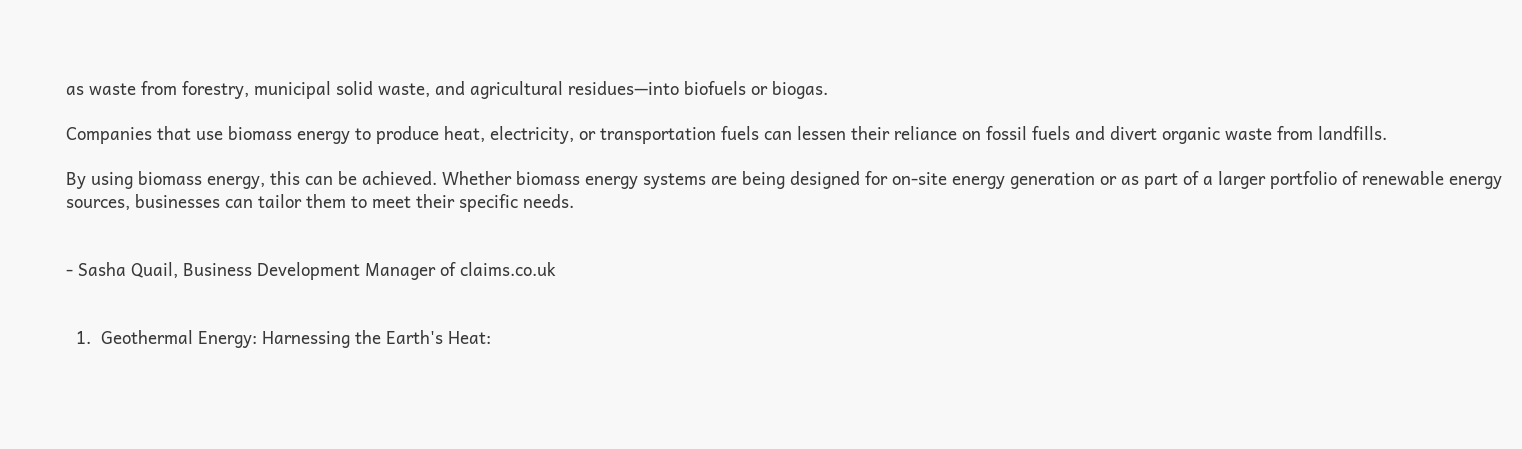as waste from forestry, municipal solid waste, and agricultural residues—into biofuels or biogas.

Companies that use biomass energy to produce heat, electricity, or transportation fuels can lessen their reliance on fossil fuels and divert organic waste from landfills.

By using biomass energy, this can be achieved. Whether biomass energy systems are being designed for on-site energy generation or as part of a larger portfolio of renewable energy sources, businesses can tailor them to meet their specific needs.


- Sasha Quail, Business Development Manager of claims.co.uk


  1.  Geothermal Energy: Harnessing the Earth's Heat: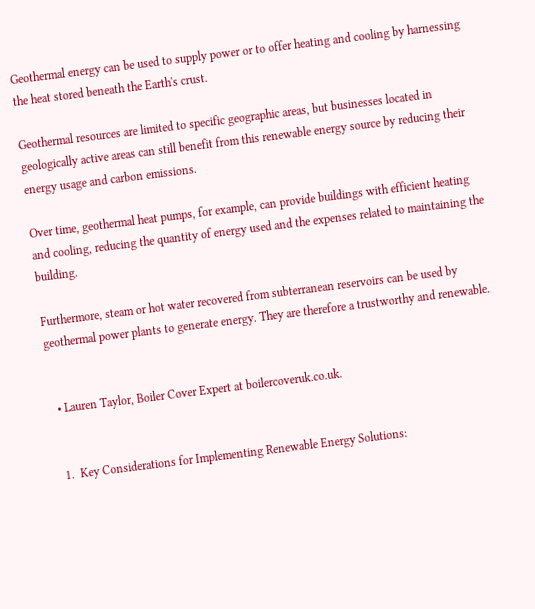Geothermal energy can be used to supply power or to offer heating and cooling by harnessing the heat stored beneath the Earth's crust.

Geothermal resources are limited to specific geographic areas, but businesses located in geologically active areas can still benefit from this renewable energy source by reducing their energy usage and carbon emissions.

Over time, geothermal heat pumps, for example, can provide buildings with efficient heating and cooling, reducing the quantity of energy used and the expenses related to maintaining the building.

Furthermore, steam or hot water recovered from subterranean reservoirs can be used by geothermal power plants to generate energy. They are therefore a trustworthy and renewable.


  • Lauren Taylor, Boiler Cover Expert at boilercoveruk.co.uk.


  1.  Key Considerations for Implementing Renewable Energy Solutions: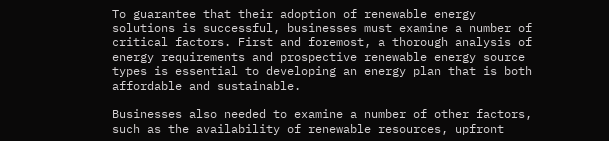To guarantee that their adoption of renewable energy solutions is successful, businesses must examine a number of critical factors. First and foremost, a thorough analysis of energy requirements and prospective renewable energy source types is essential to developing an energy plan that is both affordable and sustainable.

Businesses also needed to examine a number of other factors, such as the availability of renewable resources, upfront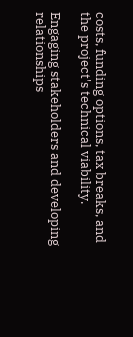costs, funding options, tax breaks, and the project's technical viability.

Engaging stakeholders and developing relationships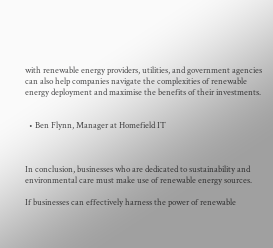with renewable energy providers, utilities, and government agencies can also help companies navigate the complexities of renewable energy deployment and maximise the benefits of their investments.


  • Ben Flynn, Manager at Homefield IT



In conclusion, businesses who are dedicated to sustainability and environmental care must make use of renewable energy sources.

If businesses can effectively harness the power of renewable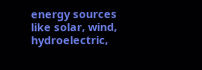energy sources like solar, wind, hydroelectric,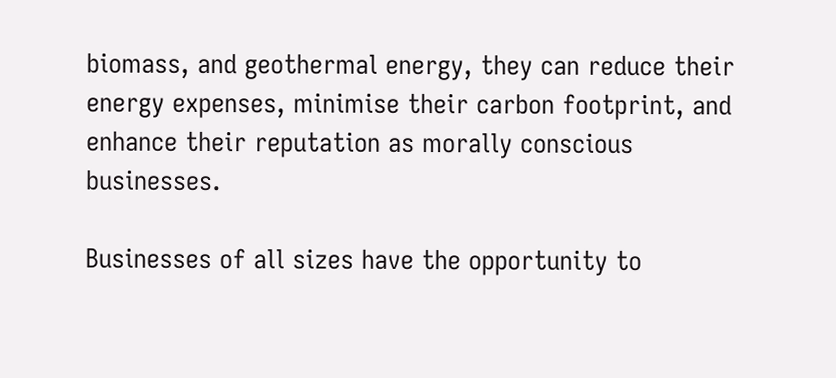biomass, and geothermal energy, they can reduce their energy expenses, minimise their carbon footprint, and enhance their reputation as morally conscious businesses.

Businesses of all sizes have the opportunity to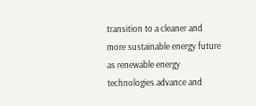transition to a cleaner and more sustainable energy future as renewable energy technologies advance and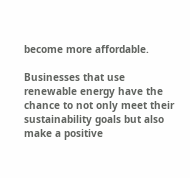become more affordable.

Businesses that use renewable energy have the chance to not only meet their sustainability goals but also make a positive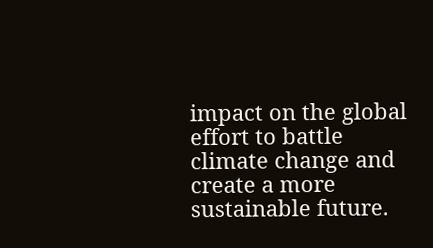impact on the global effort to battle climate change and create a more sustainable future.